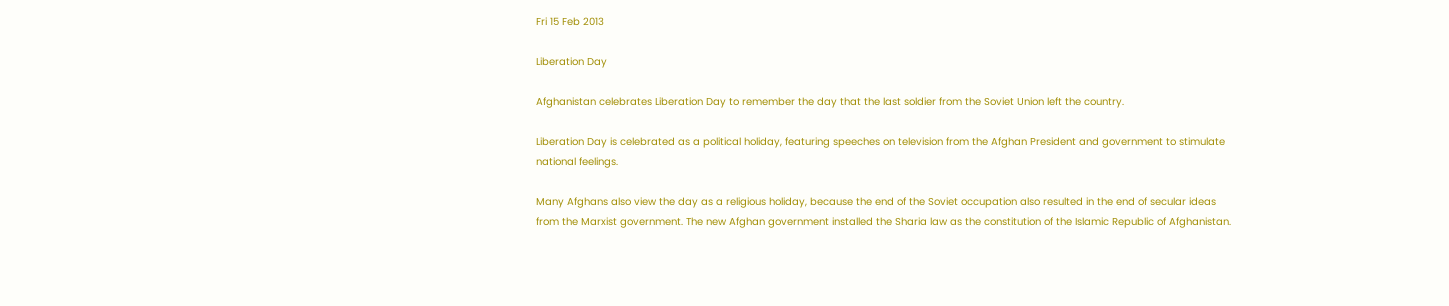Fri 15 Feb 2013

Liberation Day

Afghanistan celebrates Liberation Day to remember the day that the last soldier from the Soviet Union left the country.

Liberation Day is celebrated as a political holiday, featuring speeches on television from the Afghan President and government to stimulate national feelings.

Many Afghans also view the day as a religious holiday, because the end of the Soviet occupation also resulted in the end of secular ideas from the Marxist government. The new Afghan government installed the Sharia law as the constitution of the Islamic Republic of Afghanistan.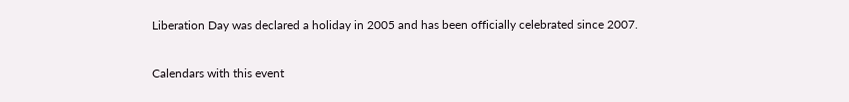Liberation Day was declared a holiday in 2005 and has been officially celebrated since 2007.

Calendars with this event